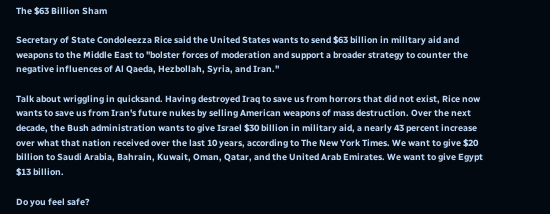The $63 Billion Sham

Secretary of State Condoleezza Rice said the United States wants to send $63 billion in military aid and weapons to the Middle East to "bolster forces of moderation and support a broader strategy to counter the negative influences of Al Qaeda, Hezbollah, Syria, and Iran."

Talk about wriggling in quicksand. Having destroyed Iraq to save us from horrors that did not exist, Rice now wants to save us from Iran's future nukes by selling American weapons of mass destruction. Over the next decade, the Bush administration wants to give Israel $30 billion in military aid, a nearly 43 percent increase over what that nation received over the last 10 years, according to The New York Times. We want to give $20 billion to Saudi Arabia, Bahrain, Kuwait, Oman, Qatar, and the United Arab Emirates. We want to give Egypt $13 billion.

Do you feel safe?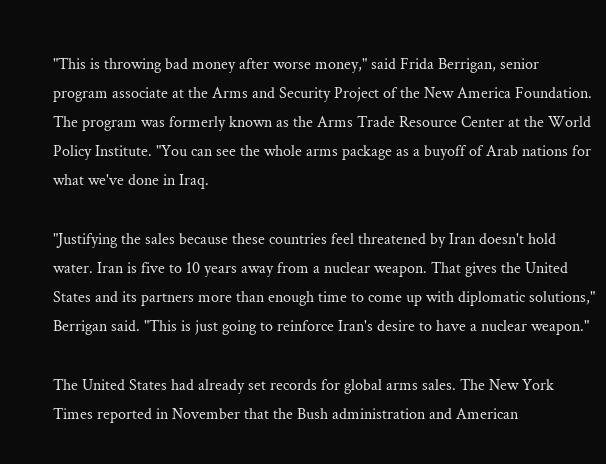"This is throwing bad money after worse money," said Frida Berrigan, senior program associate at the Arms and Security Project of the New America Foundation. The program was formerly known as the Arms Trade Resource Center at the World Policy Institute. "You can see the whole arms package as a buyoff of Arab nations for what we've done in Iraq.

"Justifying the sales because these countries feel threatened by Iran doesn't hold water. Iran is five to 10 years away from a nuclear weapon. That gives the United States and its partners more than enough time to come up with diplomatic solutions," Berrigan said. "This is just going to reinforce Iran's desire to have a nuclear weapon."

The United States had already set records for global arms sales. The New York Times reported in November that the Bush administration and American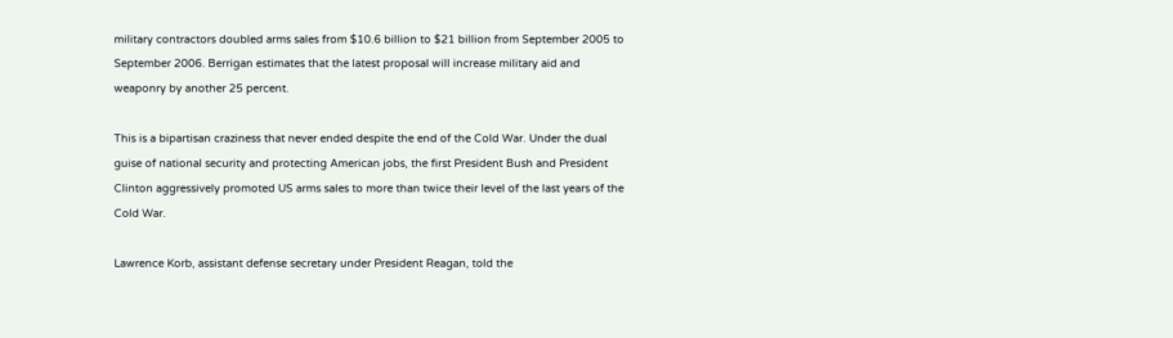military contractors doubled arms sales from $10.6 billion to $21 billion from September 2005 to September 2006. Berrigan estimates that the latest proposal will increase military aid and weaponry by another 25 percent.

This is a bipartisan craziness that never ended despite the end of the Cold War. Under the dual guise of national security and protecting American jobs, the first President Bush and President Clinton aggressively promoted US arms sales to more than twice their level of the last years of the Cold War.

Lawrence Korb, assistant defense secretary under President Reagan, told the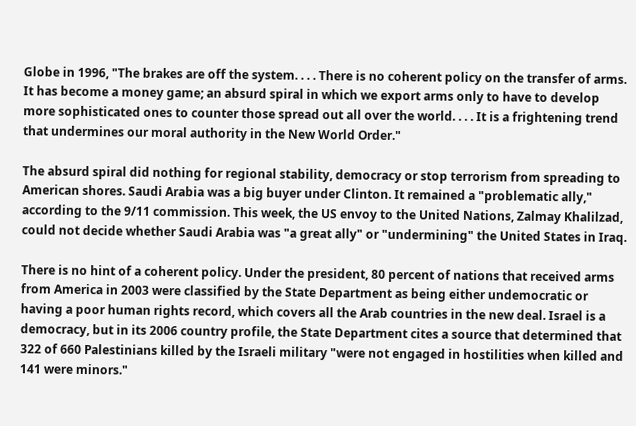Globe in 1996, "The brakes are off the system. . . . There is no coherent policy on the transfer of arms. It has become a money game; an absurd spiral in which we export arms only to have to develop more sophisticated ones to counter those spread out all over the world. . . . It is a frightening trend that undermines our moral authority in the New World Order."

The absurd spiral did nothing for regional stability, democracy or stop terrorism from spreading to American shores. Saudi Arabia was a big buyer under Clinton. It remained a "problematic ally," according to the 9/11 commission. This week, the US envoy to the United Nations, Zalmay Khalilzad, could not decide whether Saudi Arabia was "a great ally" or "undermining" the United States in Iraq.

There is no hint of a coherent policy. Under the president, 80 percent of nations that received arms from America in 2003 were classified by the State Department as being either undemocratic or having a poor human rights record, which covers all the Arab countries in the new deal. Israel is a democracy, but in its 2006 country profile, the State Department cites a source that determined that 322 of 660 Palestinians killed by the Israeli military "were not engaged in hostilities when killed and 141 were minors."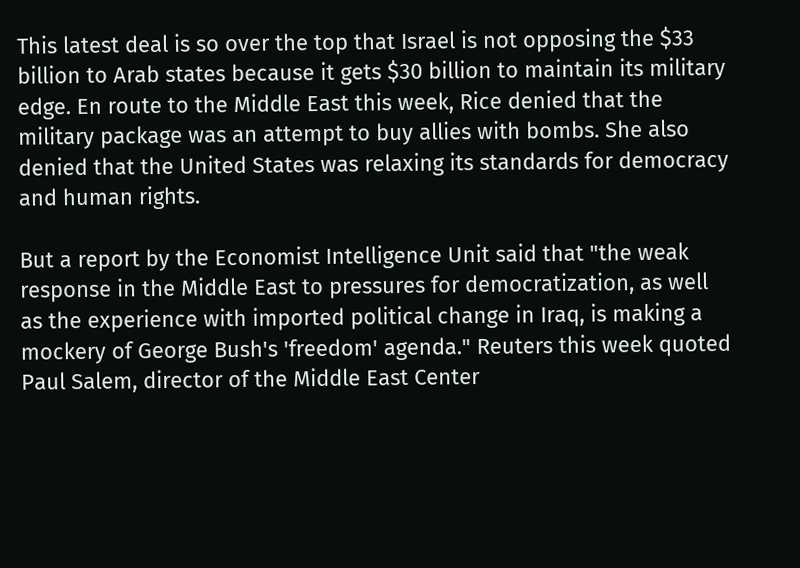This latest deal is so over the top that Israel is not opposing the $33 billion to Arab states because it gets $30 billion to maintain its military edge. En route to the Middle East this week, Rice denied that the military package was an attempt to buy allies with bombs. She also denied that the United States was relaxing its standards for democracy and human rights.

But a report by the Economist Intelligence Unit said that "the weak response in the Middle East to pressures for democratization, as well as the experience with imported political change in Iraq, is making a mockery of George Bush's 'freedom' agenda." Reuters this week quoted Paul Salem, director of the Middle East Center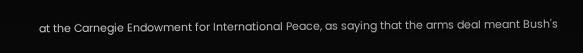at the Carnegie Endowment for International Peace, as saying that the arms deal meant Bush's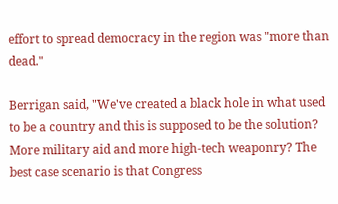effort to spread democracy in the region was "more than dead."

Berrigan said, "We've created a black hole in what used to be a country and this is supposed to be the solution? More military aid and more high-tech weaponry? The best case scenario is that Congress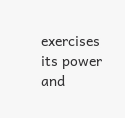exercises its power and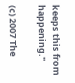keeps this from happening."

(c) 2007 The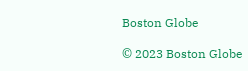Boston Globe

© 2023 Boston Globe